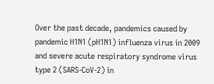Over the past decade, pandemics caused by pandemic H1N1 (pH1N1) influenza virus in 2009 and severe acute respiratory syndrome virus type 2 (SARS-CoV-2) in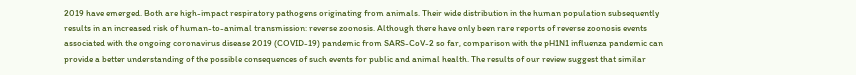2019 have emerged. Both are high-impact respiratory pathogens originating from animals. Their wide distribution in the human population subsequently results in an increased risk of human-to-animal transmission: reverse zoonosis. Although there have only been rare reports of reverse zoonosis events associated with the ongoing coronavirus disease 2019 (COVID-19) pandemic from SARS-CoV-2 so far, comparison with the pH1N1 influenza pandemic can provide a better understanding of the possible consequences of such events for public and animal health. The results of our review suggest that similar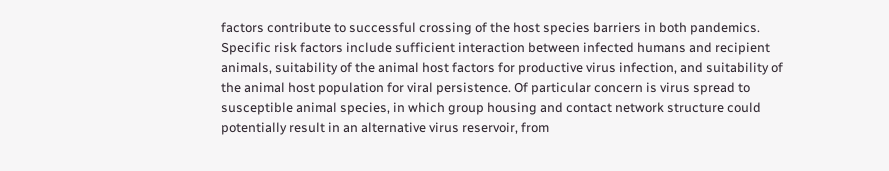factors contribute to successful crossing of the host species barriers in both pandemics. Specific risk factors include sufficient interaction between infected humans and recipient animals, suitability of the animal host factors for productive virus infection, and suitability of the animal host population for viral persistence. Of particular concern is virus spread to susceptible animal species, in which group housing and contact network structure could potentially result in an alternative virus reservoir, from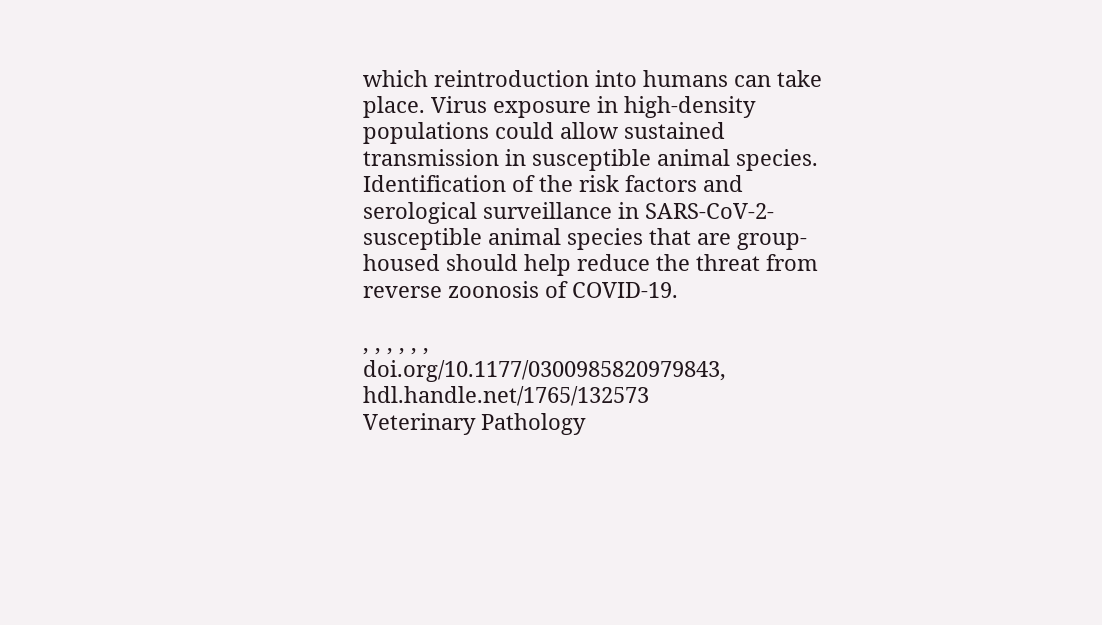which reintroduction into humans can take place. Virus exposure in high-density populations could allow sustained transmission in susceptible animal species. Identification of the risk factors and serological surveillance in SARS-CoV-2-susceptible animal species that are group-housed should help reduce the threat from reverse zoonosis of COVID-19.

, , , , , ,
doi.org/10.1177/0300985820979843, hdl.handle.net/1765/132573
Veterinary Pathology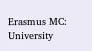Erasmus MC: University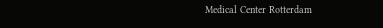Medical Center Rotterdam